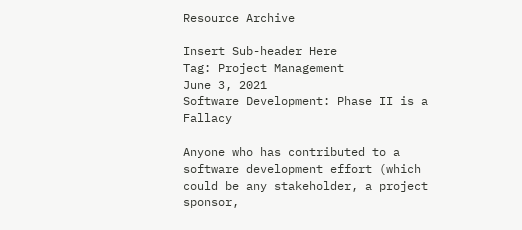Resource Archive

Insert Sub-header Here
Tag: Project Management
June 3, 2021
Software Development: Phase II is a Fallacy

Anyone who has contributed to a software development effort (which could be any stakeholder, a project sponsor,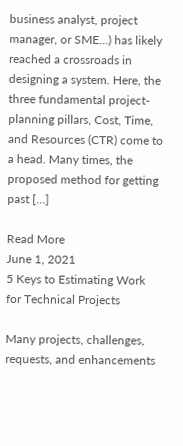business analyst, project manager, or SME…) has likely reached a crossroads in designing a system. Here, the three fundamental project-planning pillars, Cost, Time, and Resources (CTR) come to a head. Many times, the proposed method for getting past […]

Read More
June 1, 2021
5 Keys to Estimating Work for Technical Projects

Many projects, challenges, requests, and enhancements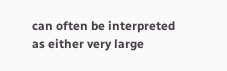can often be interpreted as either very large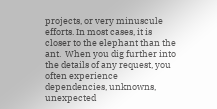projects, or very minuscule efforts. In most cases, it is closer to the elephant than the ant.  When you dig further into the details of any request, you often experience dependencies, unknowns, unexpected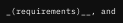_(requirements)__, and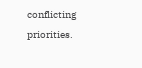conflicting priorities.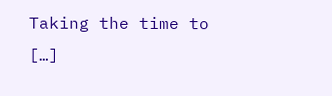Taking the time to […]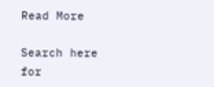Read More

Search here for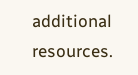additional resources.